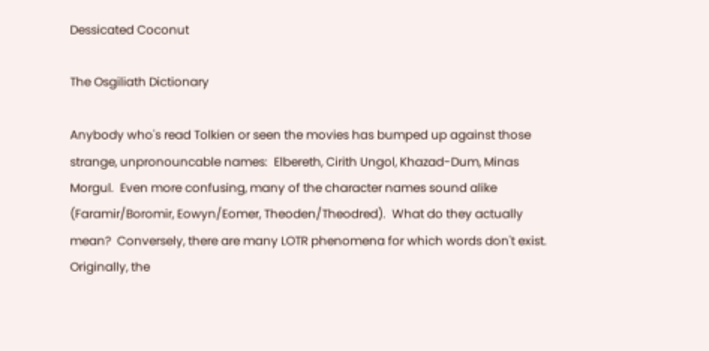Dessicated Coconut

The Osgiliath Dictionary

Anybody who's read Tolkien or seen the movies has bumped up against those strange, unpronouncable names:  Elbereth, Cirith Ungol, Khazad-Dum, Minas Morgul.  Even more confusing, many of the character names sound alike (Faramir/Boromir, Eowyn/Eomer, Theoden/Theodred).  What do they actually mean?  Conversely, there are many LOTR phenomena for which words don't exist.
Originally, the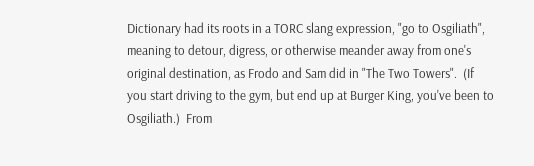Dictionary had its roots in a TORC slang expression, "go to Osgiliath", meaning to detour, digress, or otherwise meander away from one's original destination, as Frodo and Sam did in "The Two Towers".  (If you start driving to the gym, but end up at Burger King, you've been to Osgiliath.)  From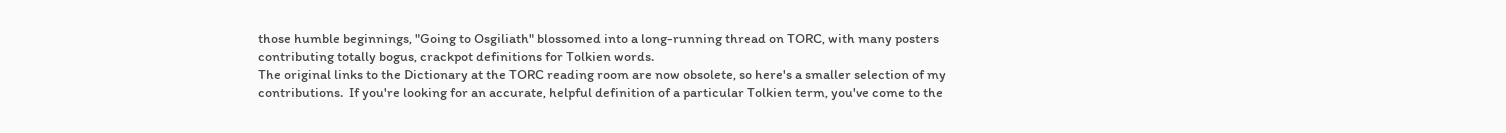those humble beginnings, "Going to Osgiliath" blossomed into a long-running thread on TORC, with many posters contributing totally bogus, crackpot definitions for Tolkien words.
The original links to the Dictionary at the TORC reading room are now obsolete, so here's a smaller selection of my contributions.  If you're looking for an accurate, helpful definition of a particular Tolkien term, you've come to the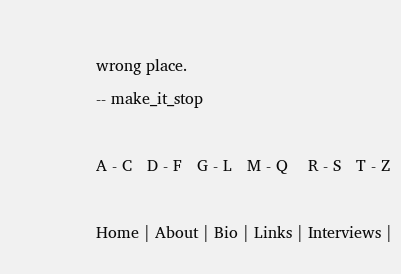wrong place.
-- make_it_stop

A - C   D - F   G - L   M - Q    R - S   T - Z

Home | About | Bio | Links | Interviews |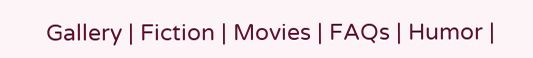Gallery | Fiction | Movies | FAQs | Humor |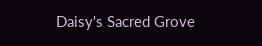Daisy's Sacred Grove